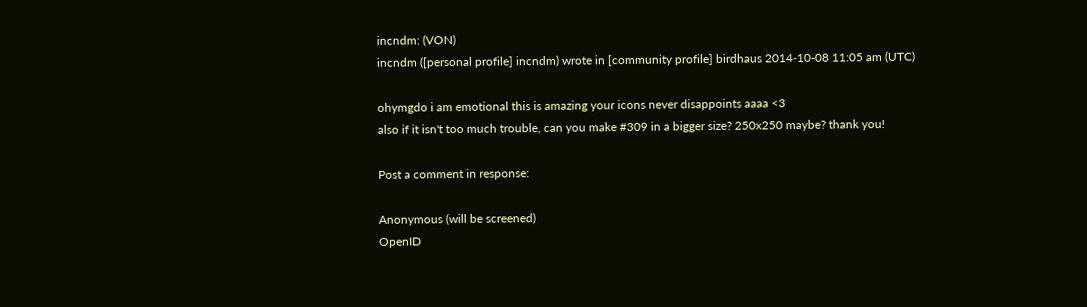incndm: (VON)
incndm ([personal profile] incndm) wrote in [community profile] birdhaus 2014-10-08 11:05 am (UTC)

ohymgdo i am emotional this is amazing your icons never disappoints aaaa <3
also if it isn't too much trouble, can you make #309 in a bigger size? 250x250 maybe? thank you!

Post a comment in response:

Anonymous (will be screened)
OpenID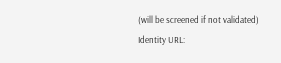(will be screened if not validated)
Identity URL: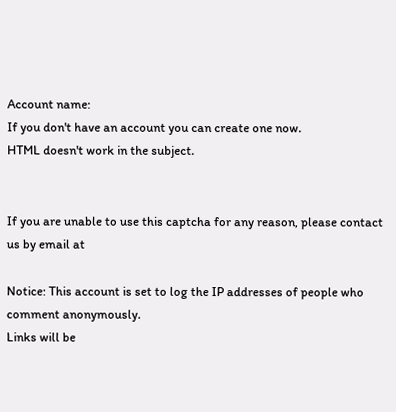Account name:
If you don't have an account you can create one now.
HTML doesn't work in the subject.


If you are unable to use this captcha for any reason, please contact us by email at

Notice: This account is set to log the IP addresses of people who comment anonymously.
Links will be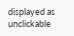displayed as unclickable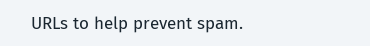URLs to help prevent spam.